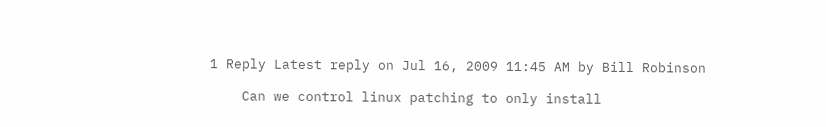1 Reply Latest reply on Jul 16, 2009 11:45 AM by Bill Robinson

    Can we control linux patching to only install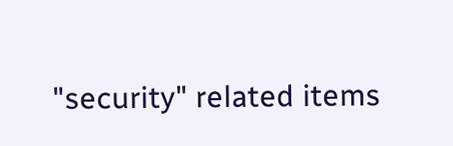"security" related items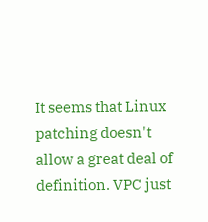It seems that Linux patching doesn't allow a great deal of definition. VPC just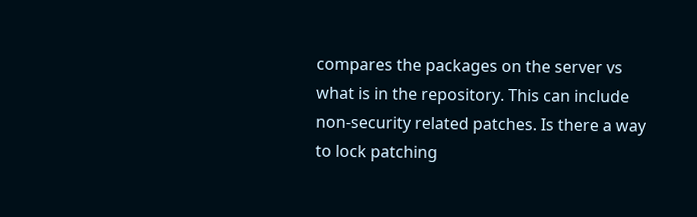compares the packages on the server vs what is in the repository. This can include non-security related patches. Is there a way to lock patching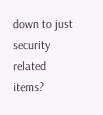down to just security related items?